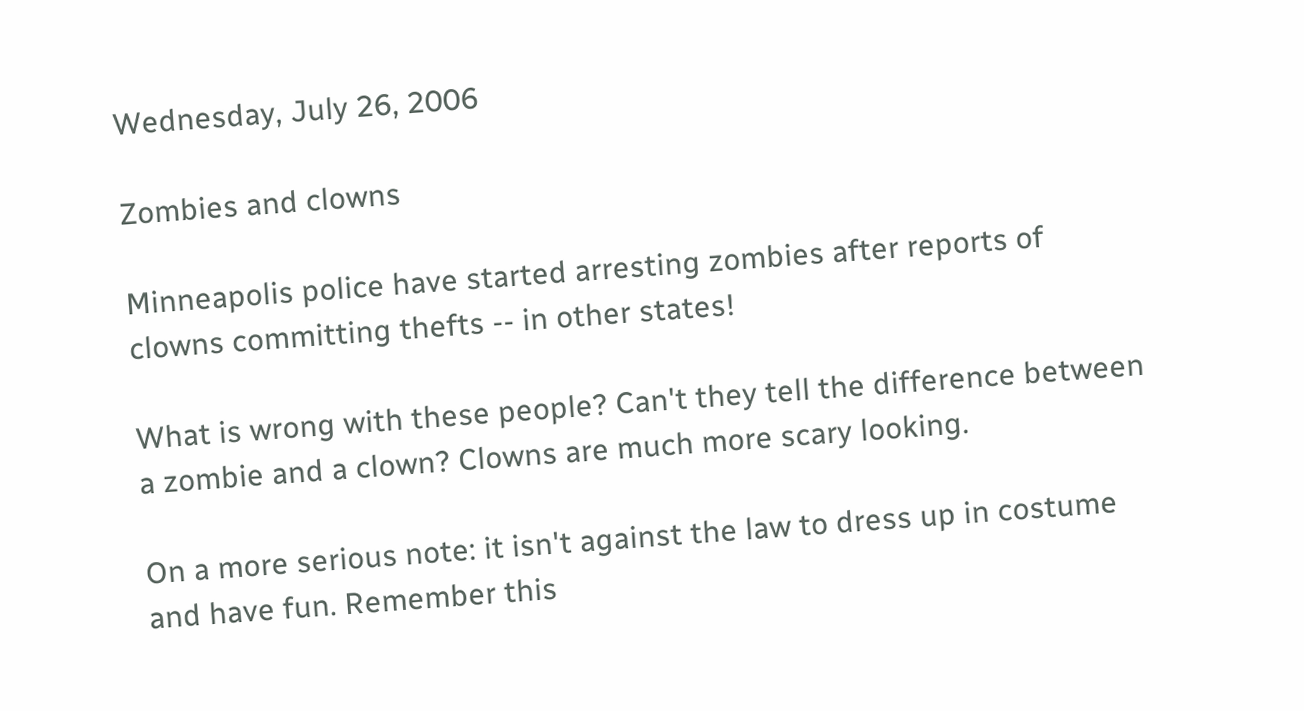Wednesday, July 26, 2006

Zombies and clowns

Minneapolis police have started arresting zombies after reports of clowns committing thefts -- in other states!

What is wrong with these people? Can't they tell the difference between a zombie and a clown? Clowns are much more scary looking.

On a more serious note: it isn't against the law to dress up in costume and have fun. Remember this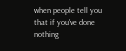when people tell you that if you've done nothing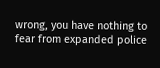wrong, you have nothing to fear from expanded police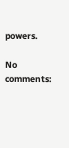powers.

No comments: